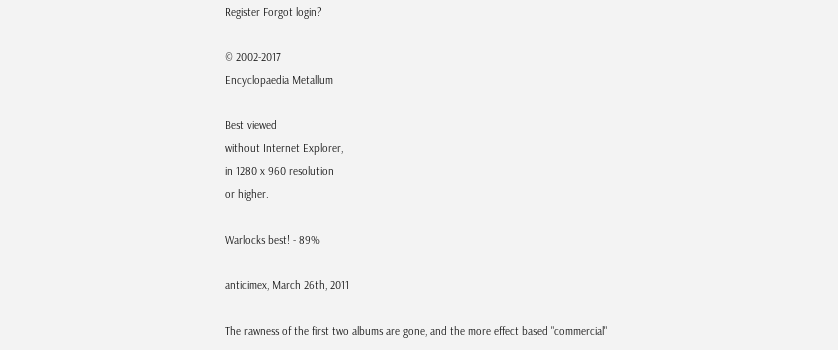Register Forgot login?

© 2002-2017
Encyclopaedia Metallum

Best viewed
without Internet Explorer,
in 1280 x 960 resolution
or higher.

Warlocks best! - 89%

anticimex, March 26th, 2011

The rawness of the first two albums are gone, and the more effect based "commercial"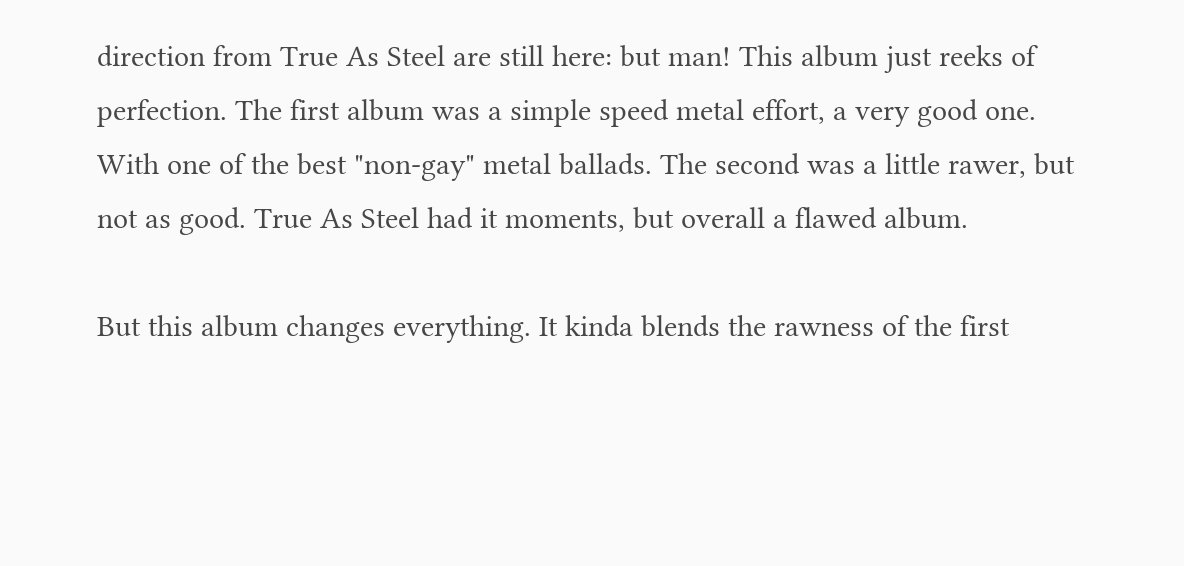direction from True As Steel are still here: but man! This album just reeks of perfection. The first album was a simple speed metal effort, a very good one. With one of the best "non-gay" metal ballads. The second was a little rawer, but not as good. True As Steel had it moments, but overall a flawed album.

But this album changes everything. It kinda blends the rawness of the first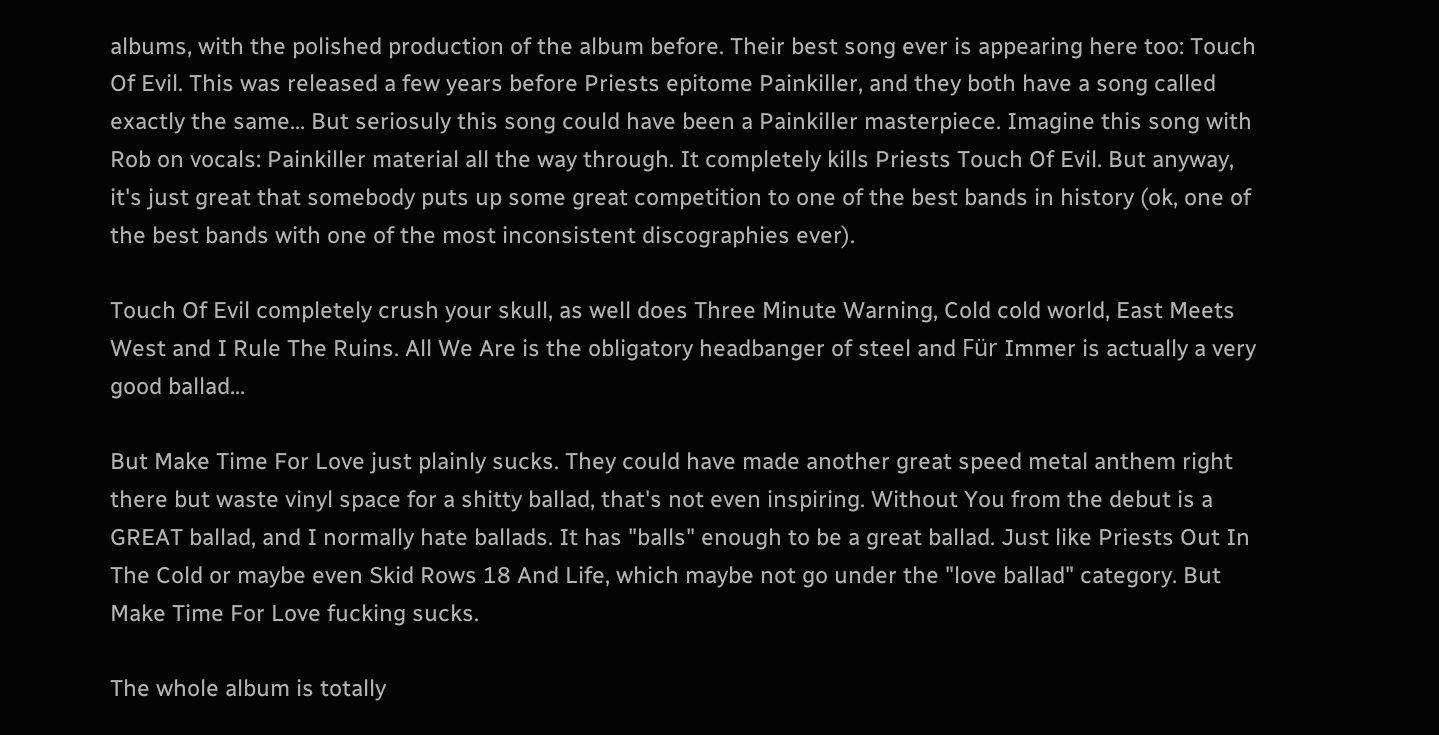albums, with the polished production of the album before. Their best song ever is appearing here too: Touch Of Evil. This was released a few years before Priests epitome Painkiller, and they both have a song called exactly the same... But seriosuly this song could have been a Painkiller masterpiece. Imagine this song with Rob on vocals: Painkiller material all the way through. It completely kills Priests Touch Of Evil. But anyway, it's just great that somebody puts up some great competition to one of the best bands in history (ok, one of the best bands with one of the most inconsistent discographies ever).

Touch Of Evil completely crush your skull, as well does Three Minute Warning, Cold cold world, East Meets West and I Rule The Ruins. All We Are is the obligatory headbanger of steel and Für Immer is actually a very good ballad...

But Make Time For Love just plainly sucks. They could have made another great speed metal anthem right there but waste vinyl space for a shitty ballad, that's not even inspiring. Without You from the debut is a GREAT ballad, and I normally hate ballads. It has "balls" enough to be a great ballad. Just like Priests Out In The Cold or maybe even Skid Rows 18 And Life, which maybe not go under the "love ballad" category. But Make Time For Love fucking sucks.

The whole album is totally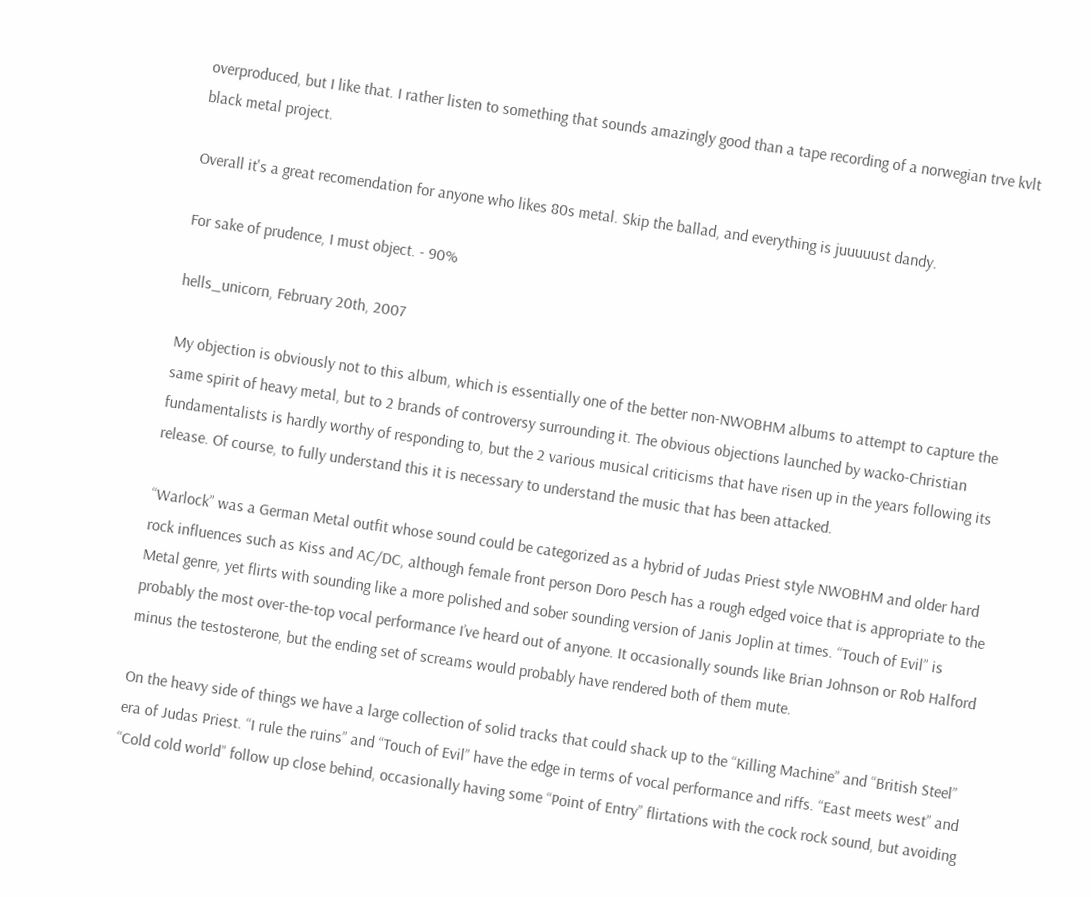overproduced, but I like that. I rather listen to something that sounds amazingly good than a tape recording of a norwegian trve kvlt black metal project.

Overall it's a great recomendation for anyone who likes 80s metal. Skip the ballad, and everything is juuuuust dandy.

For sake of prudence, I must object. - 90%

hells_unicorn, February 20th, 2007

My objection is obviously not to this album, which is essentially one of the better non-NWOBHM albums to attempt to capture the same spirit of heavy metal, but to 2 brands of controversy surrounding it. The obvious objections launched by wacko-Christian fundamentalists is hardly worthy of responding to, but the 2 various musical criticisms that have risen up in the years following its release. Of course, to fully understand this it is necessary to understand the music that has been attacked.

“Warlock” was a German Metal outfit whose sound could be categorized as a hybrid of Judas Priest style NWOBHM and older hard rock influences such as Kiss and AC/DC, although female front person Doro Pesch has a rough edged voice that is appropriate to the Metal genre, yet flirts with sounding like a more polished and sober sounding version of Janis Joplin at times. “Touch of Evil” is probably the most over-the-top vocal performance I’ve heard out of anyone. It occasionally sounds like Brian Johnson or Rob Halford minus the testosterone, but the ending set of screams would probably have rendered both of them mute.

On the heavy side of things we have a large collection of solid tracks that could shack up to the “Killing Machine” and “British Steel” era of Judas Priest. “I rule the ruins” and “Touch of Evil” have the edge in terms of vocal performance and riffs. “East meets west” and “Cold cold world” follow up close behind, occasionally having some “Point of Entry” flirtations with the cock rock sound, but avoiding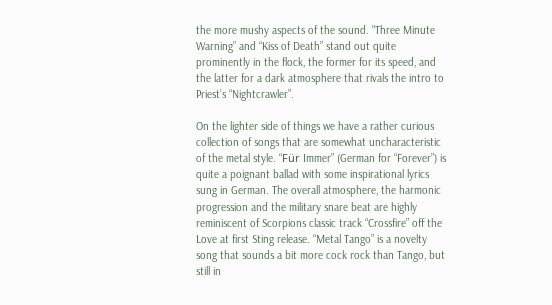the more mushy aspects of the sound. “Three Minute Warning” and “Kiss of Death” stand out quite prominently in the flock, the former for its speed, and the latter for a dark atmosphere that rivals the intro to Priest’s “Nightcrawler”.

On the lighter side of things we have a rather curious collection of songs that are somewhat uncharacteristic of the metal style. “Für Immer” (German for “Forever”) is quite a poignant ballad with some inspirational lyrics sung in German. The overall atmosphere, the harmonic progression and the military snare beat are highly reminiscent of Scorpions classic track “Crossfire” off the Love at first Sting release. “Metal Tango” is a novelty song that sounds a bit more cock rock than Tango, but still in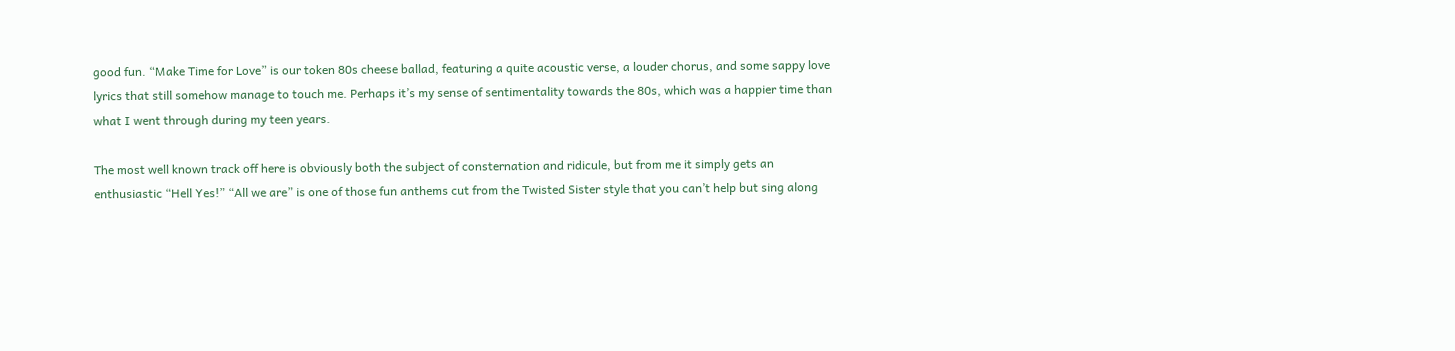good fun. “Make Time for Love” is our token 80s cheese ballad, featuring a quite acoustic verse, a louder chorus, and some sappy love lyrics that still somehow manage to touch me. Perhaps it’s my sense of sentimentality towards the 80s, which was a happier time than what I went through during my teen years.

The most well known track off here is obviously both the subject of consternation and ridicule, but from me it simply gets an enthusiastic “Hell Yes!” “All we are” is one of those fun anthems cut from the Twisted Sister style that you can’t help but sing along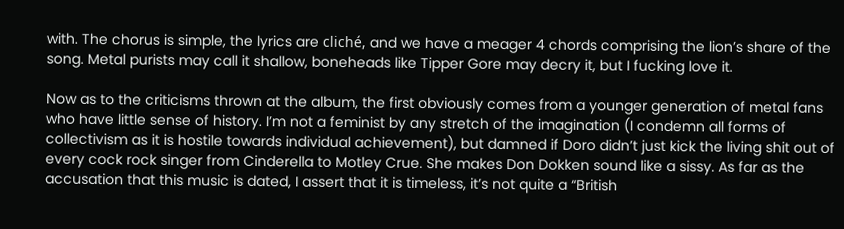with. The chorus is simple, the lyrics are cliché, and we have a meager 4 chords comprising the lion’s share of the song. Metal purists may call it shallow, boneheads like Tipper Gore may decry it, but I fucking love it.

Now as to the criticisms thrown at the album, the first obviously comes from a younger generation of metal fans who have little sense of history. I’m not a feminist by any stretch of the imagination (I condemn all forms of collectivism as it is hostile towards individual achievement), but damned if Doro didn’t just kick the living shit out of every cock rock singer from Cinderella to Motley Crue. She makes Don Dokken sound like a sissy. As far as the accusation that this music is dated, I assert that it is timeless, it’s not quite a “British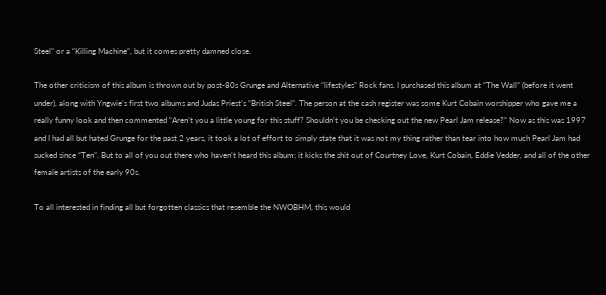Steel” or a “Killing Machine”, but it comes pretty damned close.

The other criticism of this album is thrown out by post-80s Grunge and Alternative “lifestyles” Rock fans. I purchased this album at “The Wall” (before it went under), along with Yngwie’s first two albums and Judas Priest’s “British Steel”. The person at the cash register was some Kurt Cobain worshipper who gave me a really funny look and then commented “Aren’t you a little young for this stuff? Shouldn’t you be checking out the new Pearl Jam release?” Now as this was 1997 and I had all but hated Grunge for the past 2 years, it took a lot of effort to simply state that it was not my thing rather than tear into how much Pearl Jam had sucked since “Ten”. But to all of you out there who haven’t heard this album; it kicks the shit out of Courtney Love, Kurt Cobain, Eddie Vedder, and all of the other female artists of the early 90s.

To all interested in finding all but forgotten classics that resemble the NWOBHM, this would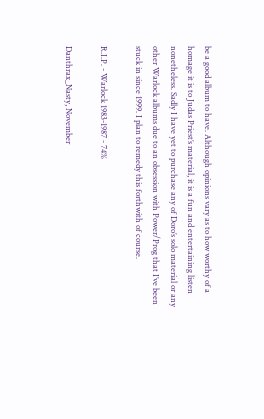be a good album to have. Although opinions vary as to how worthy of a homage it is to Judas Priest’s material, it is a fun and entertaining listen nonetheless. Sadly I have yet to purchase any of Doro’s solo material or any other Warlock albums due to an obsession with Power/Prog that I’ve been stuck in since 1999. I plan to remedy this forthwith of course.

R.I.P. - Warlock 1983-1987 - 74%

Danthrax_Nasty, November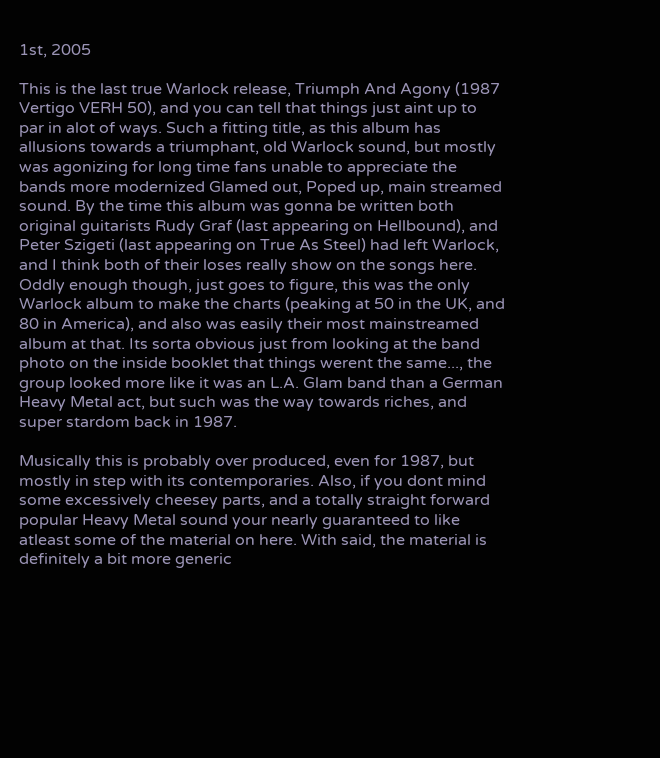1st, 2005

This is the last true Warlock release, Triumph And Agony (1987 Vertigo VERH 50), and you can tell that things just aint up to par in alot of ways. Such a fitting title, as this album has allusions towards a triumphant, old Warlock sound, but mostly was agonizing for long time fans unable to appreciate the bands more modernized Glamed out, Poped up, main streamed sound. By the time this album was gonna be written both original guitarists Rudy Graf (last appearing on Hellbound), and Peter Szigeti (last appearing on True As Steel) had left Warlock, and I think both of their loses really show on the songs here. Oddly enough though, just goes to figure, this was the only Warlock album to make the charts (peaking at 50 in the UK, and 80 in America), and also was easily their most mainstreamed album at that. Its sorta obvious just from looking at the band photo on the inside booklet that things werent the same..., the group looked more like it was an L.A. Glam band than a German Heavy Metal act, but such was the way towards riches, and super stardom back in 1987.

Musically this is probably over produced, even for 1987, but mostly in step with its contemporaries. Also, if you dont mind some excessively cheesey parts, and a totally straight forward popular Heavy Metal sound your nearly guaranteed to like atleast some of the material on here. With said, the material is definitely a bit more generic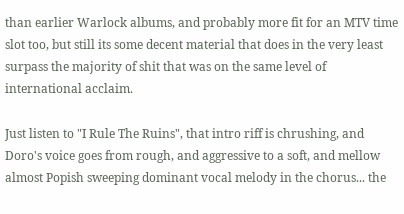than earlier Warlock albums, and probably more fit for an MTV time slot too, but still its some decent material that does in the very least surpass the majority of shit that was on the same level of international acclaim.

Just listen to "I Rule The Ruins", that intro riff is chrushing, and Doro's voice goes from rough, and aggressive to a soft, and mellow almost Popish sweeping dominant vocal melody in the chorus... the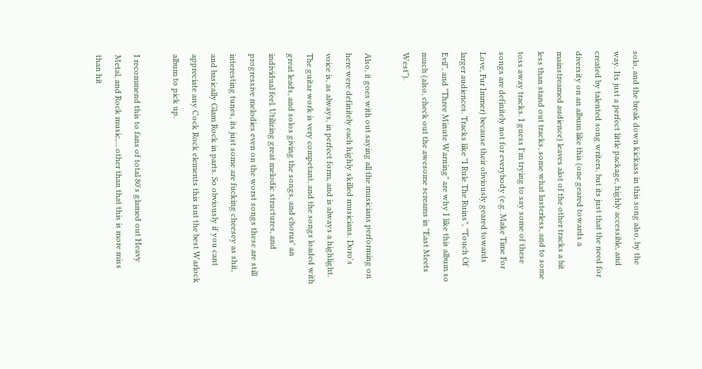solo, and the break down kickass in this song also, by the way. Its just a perfect little package, highly accessible, and created by talented song writers, but its just that the need for diversity on an album like this (one geared towards a mainstreamed audience) leaves alot of the other tracks a bit less than stand out tracks, some what lusterless, and to some toss away tracks. I guess I'm trying to say some of these songs are definitely not for everybody (e.g. Make Time For Love, Fur Immer) because their obviously geared towards larger audiences. Tracks like "I Rule The Ruins", "Touch Of Evil", and "Three Minute Warning" are why I like this album so much (also, check out the awesome screams in "East Meets West").

Also, it goes with out saying all the musicians performing on here were definitely each highly skilled musicians. Doro's voice is, as always, in perfect form, and is always a highlight. The guitar work is very competant, and the songs loaded with great leads, and solos giving the songs, and chorus' an individual feel. Utilizing great melodic structures, and progressive melodies even on the worst songs these are still interesting tunes, its just some are fucking cheesey as shit, and basically Glam Rock in parts. So obviously if you cant appreciate any Cock Rock elements this isnt the best Warlock album to pick up.

I recommend this to fans of total 80's glamed out Heavy Metal, and Rock music,... other than that this is more miss than hit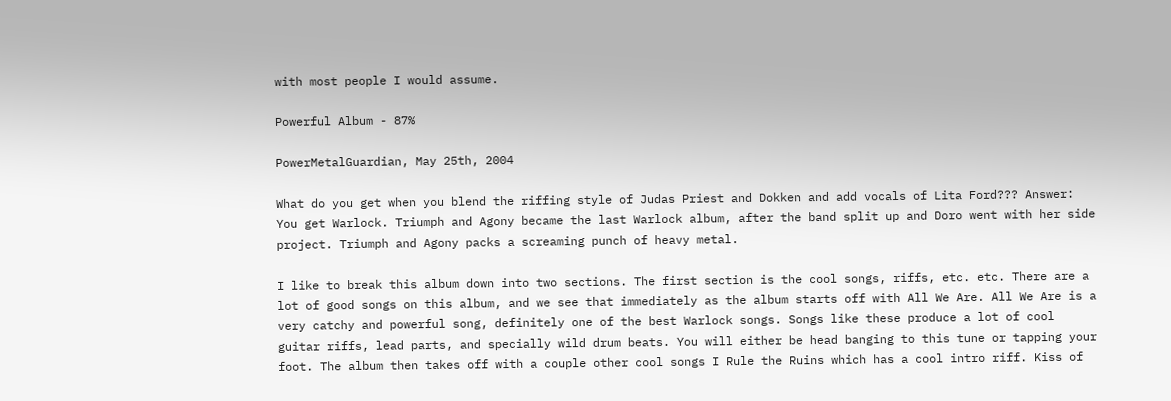with most people I would assume.

Powerful Album - 87%

PowerMetalGuardian, May 25th, 2004

What do you get when you blend the riffing style of Judas Priest and Dokken and add vocals of Lita Ford??? Answer: You get Warlock. Triumph and Agony became the last Warlock album, after the band split up and Doro went with her side project. Triumph and Agony packs a screaming punch of heavy metal.

I like to break this album down into two sections. The first section is the cool songs, riffs, etc. etc. There are a lot of good songs on this album, and we see that immediately as the album starts off with All We Are. All We Are is a very catchy and powerful song, definitely one of the best Warlock songs. Songs like these produce a lot of cool guitar riffs, lead parts, and specially wild drum beats. You will either be head banging to this tune or tapping your foot. The album then takes off with a couple other cool songs I Rule the Ruins which has a cool intro riff. Kiss of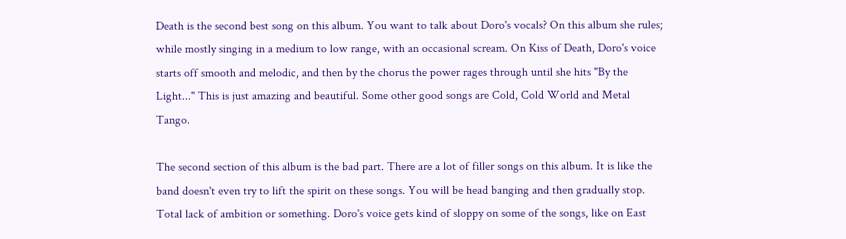Death is the second best song on this album. You want to talk about Doro's vocals? On this album she rules; while mostly singing in a medium to low range, with an occasional scream. On Kiss of Death, Doro's voice starts off smooth and melodic, and then by the chorus the power rages through until she hits "By the Light..." This is just amazing and beautiful. Some other good songs are Cold, Cold World and Metal Tango.

The second section of this album is the bad part. There are a lot of filler songs on this album. It is like the band doesn't even try to lift the spirit on these songs. You will be head banging and then gradually stop. Total lack of ambition or something. Doro's voice gets kind of sloppy on some of the songs, like on East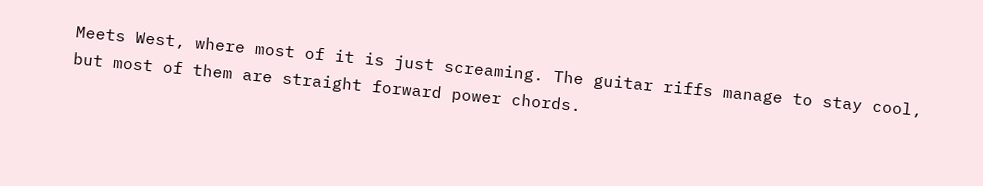Meets West, where most of it is just screaming. The guitar riffs manage to stay cool, but most of them are straight forward power chords.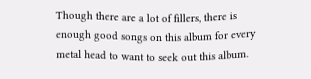Though there are a lot of fillers, there is enough good songs on this album for every metal head to want to seek out this album.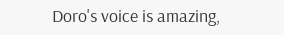Doro's voice is amazing,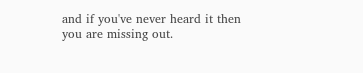and if you've never heard it then you are missing out.